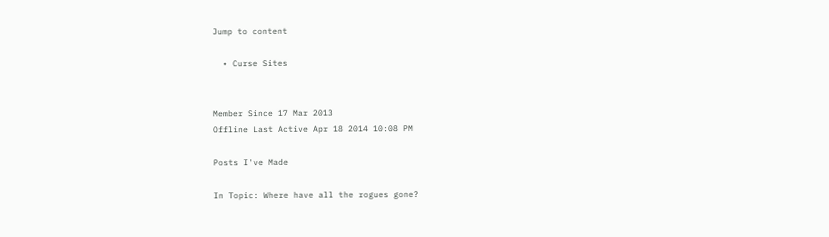Jump to content

  • Curse Sites


Member Since 17 Mar 2013
Offline Last Active Apr 18 2014 10:08 PM

Posts I've Made

In Topic: Where have all the rogues gone?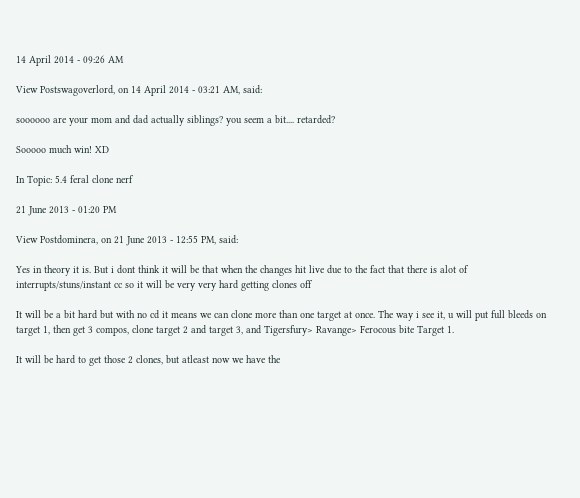14 April 2014 - 09:26 AM

View Postswagoverlord, on 14 April 2014 - 03:21 AM, said:

soooooo are your mom and dad actually siblings? you seem a bit.... retarded?

Sooooo much win! XD

In Topic: 5.4 feral clone nerf

21 June 2013 - 01:20 PM

View Postdominera, on 21 June 2013 - 12:55 PM, said:

Yes in theory it is. But i dont think it will be that when the changes hit live due to the fact that there is alot of interrupts/stuns/instant cc so it will be very very hard getting clones off

It will be a bit hard but with no cd it means we can clone more than one target at once. The way i see it, u will put full bleeds on target 1, then get 3 compos, clone target 2 and target 3, and Tigersfury> Ravange> Ferocous bite Target 1.

It will be hard to get those 2 clones, but atleast now we have the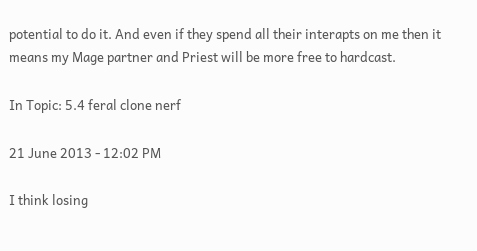potential to do it. And even if they spend all their interapts on me then it means my Mage partner and Priest will be more free to hardcast.

In Topic: 5.4 feral clone nerf

21 June 2013 - 12:02 PM

I think losing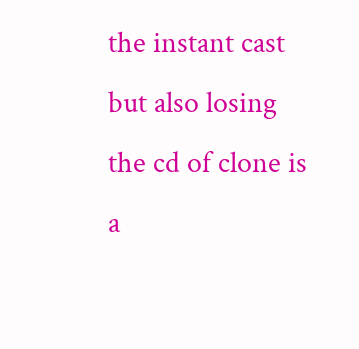the instant cast but also losing the cd of clone is a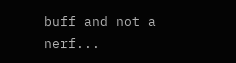buff and not a nerf...